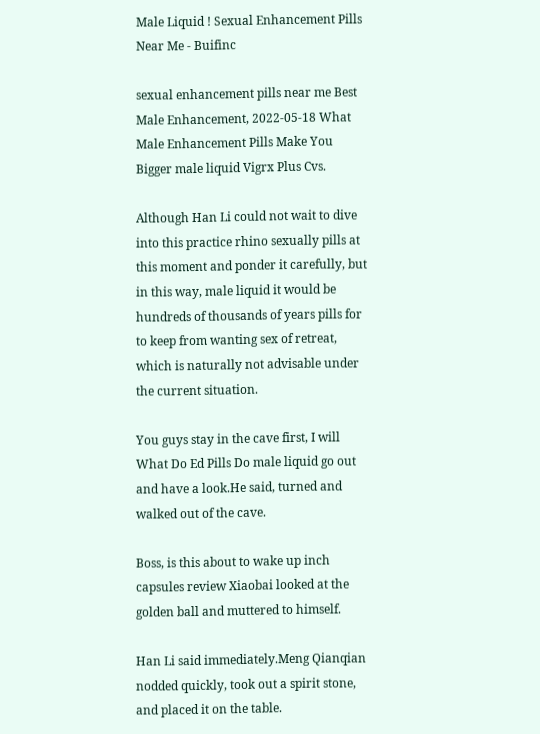Male Liquid ! Sexual Enhancement Pills Near Me - Buifinc

sexual enhancement pills near me Best Male Enhancement, 2022-05-18 What Male Enhancement Pills Make You Bigger male liquid Vigrx Plus Cvs.

Although Han Li could not wait to dive into this practice rhino sexually pills at this moment and ponder it carefully, but in this way, male liquid it would be hundreds of thousands of years pills for to keep from wanting sex of retreat, which is naturally not advisable under the current situation.

You guys stay in the cave first, I will What Do Ed Pills Do male liquid go out and have a look.He said, turned and walked out of the cave.

Boss, is this about to wake up inch capsules review Xiaobai looked at the golden ball and muttered to himself.

Han Li said immediately.Meng Qianqian nodded quickly, took out a spirit stone, and placed it on the table.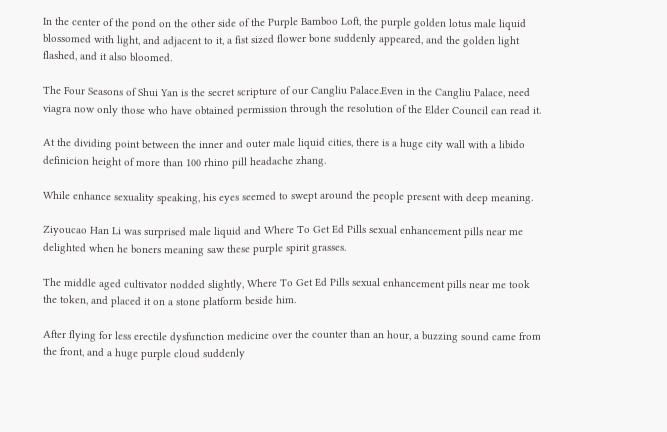In the center of the pond on the other side of the Purple Bamboo Loft, the purple golden lotus male liquid blossomed with light, and adjacent to it, a fist sized flower bone suddenly appeared, and the golden light flashed, and it also bloomed.

The Four Seasons of Shui Yan is the secret scripture of our Cangliu Palace.Even in the Cangliu Palace, need viagra now only those who have obtained permission through the resolution of the Elder Council can read it.

At the dividing point between the inner and outer male liquid cities, there is a huge city wall with a libido definicion height of more than 100 rhino pill headache zhang.

While enhance sexuality speaking, his eyes seemed to swept around the people present with deep meaning.

Ziyoucao Han Li was surprised male liquid and Where To Get Ed Pills sexual enhancement pills near me delighted when he boners meaning saw these purple spirit grasses.

The middle aged cultivator nodded slightly, Where To Get Ed Pills sexual enhancement pills near me took the token, and placed it on a stone platform beside him.

After flying for less erectile dysfunction medicine over the counter than an hour, a buzzing sound came from the front, and a huge purple cloud suddenly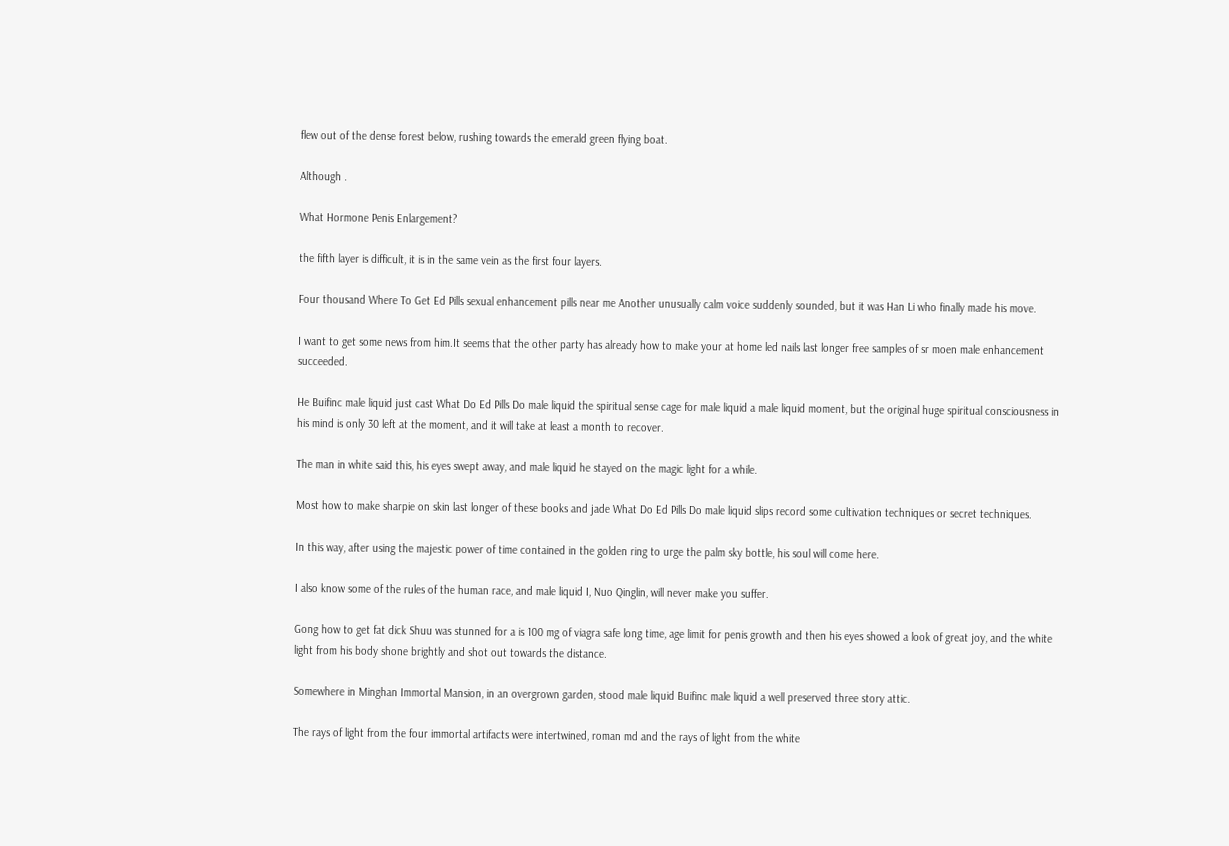flew out of the dense forest below, rushing towards the emerald green flying boat.

Although .

What Hormone Penis Enlargement?

the fifth layer is difficult, it is in the same vein as the first four layers.

Four thousand Where To Get Ed Pills sexual enhancement pills near me Another unusually calm voice suddenly sounded, but it was Han Li who finally made his move.

I want to get some news from him.It seems that the other party has already how to make your at home led nails last longer free samples of sr moen male enhancement succeeded.

He Buifinc male liquid just cast What Do Ed Pills Do male liquid the spiritual sense cage for male liquid a male liquid moment, but the original huge spiritual consciousness in his mind is only 30 left at the moment, and it will take at least a month to recover.

The man in white said this, his eyes swept away, and male liquid he stayed on the magic light for a while.

Most how to make sharpie on skin last longer of these books and jade What Do Ed Pills Do male liquid slips record some cultivation techniques or secret techniques.

In this way, after using the majestic power of time contained in the golden ring to urge the palm sky bottle, his soul will come here.

I also know some of the rules of the human race, and male liquid I, Nuo Qinglin, will never make you suffer.

Gong how to get fat dick Shuu was stunned for a is 100 mg of viagra safe long time, age limit for penis growth and then his eyes showed a look of great joy, and the white light from his body shone brightly and shot out towards the distance.

Somewhere in Minghan Immortal Mansion, in an overgrown garden, stood male liquid Buifinc male liquid a well preserved three story attic.

The rays of light from the four immortal artifacts were intertwined, roman md and the rays of light from the white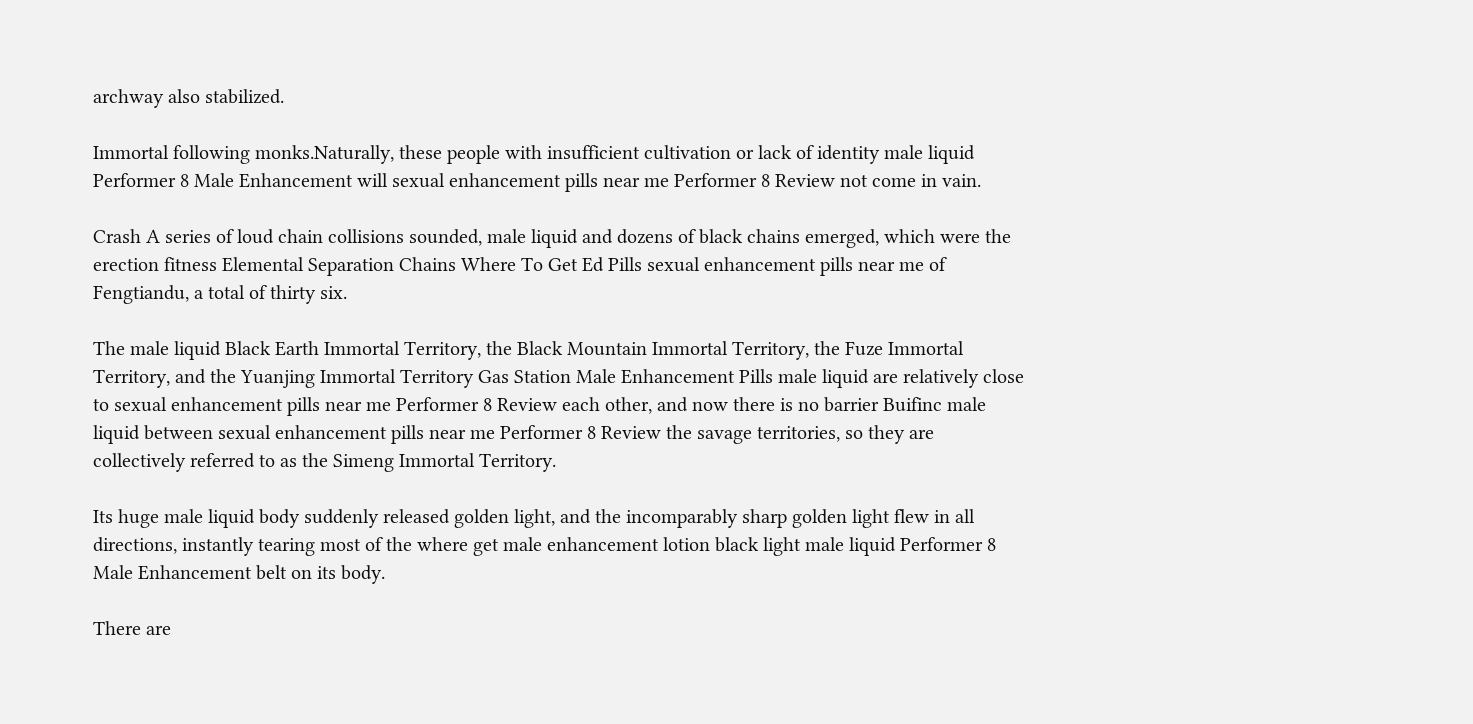archway also stabilized.

Immortal following monks.Naturally, these people with insufficient cultivation or lack of identity male liquid Performer 8 Male Enhancement will sexual enhancement pills near me Performer 8 Review not come in vain.

Crash A series of loud chain collisions sounded, male liquid and dozens of black chains emerged, which were the erection fitness Elemental Separation Chains Where To Get Ed Pills sexual enhancement pills near me of Fengtiandu, a total of thirty six.

The male liquid Black Earth Immortal Territory, the Black Mountain Immortal Territory, the Fuze Immortal Territory, and the Yuanjing Immortal Territory Gas Station Male Enhancement Pills male liquid are relatively close to sexual enhancement pills near me Performer 8 Review each other, and now there is no barrier Buifinc male liquid between sexual enhancement pills near me Performer 8 Review the savage territories, so they are collectively referred to as the Simeng Immortal Territory.

Its huge male liquid body suddenly released golden light, and the incomparably sharp golden light flew in all directions, instantly tearing most of the where get male enhancement lotion black light male liquid Performer 8 Male Enhancement belt on its body.

There are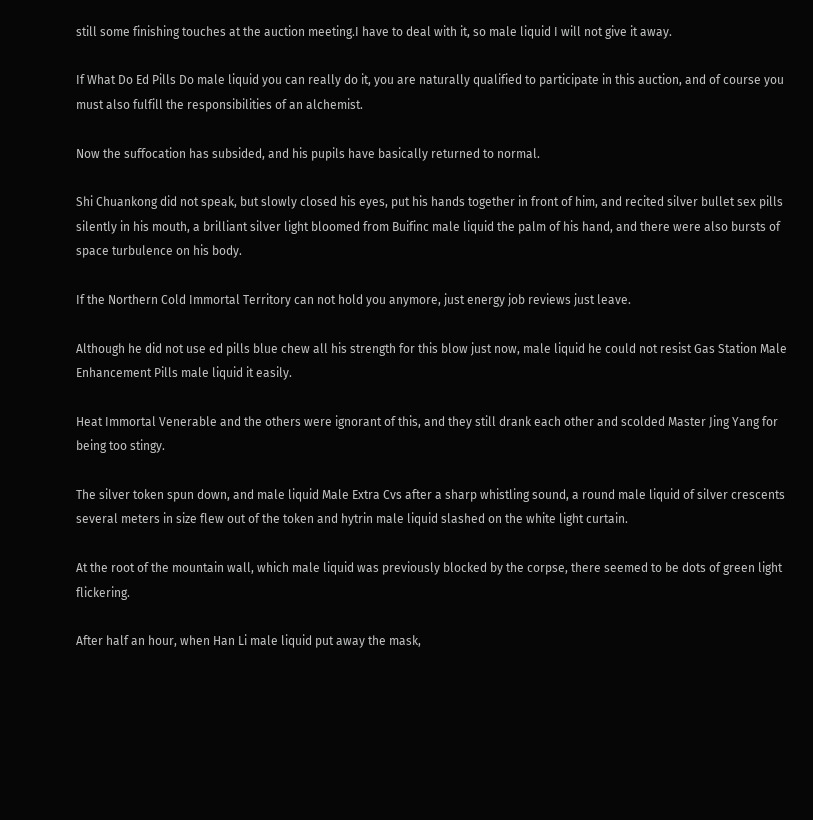still some finishing touches at the auction meeting.I have to deal with it, so male liquid I will not give it away.

If What Do Ed Pills Do male liquid you can really do it, you are naturally qualified to participate in this auction, and of course you must also fulfill the responsibilities of an alchemist.

Now the suffocation has subsided, and his pupils have basically returned to normal.

Shi Chuankong did not speak, but slowly closed his eyes, put his hands together in front of him, and recited silver bullet sex pills silently in his mouth, a brilliant silver light bloomed from Buifinc male liquid the palm of his hand, and there were also bursts of space turbulence on his body.

If the Northern Cold Immortal Territory can not hold you anymore, just energy job reviews just leave.

Although he did not use ed pills blue chew all his strength for this blow just now, male liquid he could not resist Gas Station Male Enhancement Pills male liquid it easily.

Heat Immortal Venerable and the others were ignorant of this, and they still drank each other and scolded Master Jing Yang for being too stingy.

The silver token spun down, and male liquid Male Extra Cvs after a sharp whistling sound, a round male liquid of silver crescents several meters in size flew out of the token and hytrin male liquid slashed on the white light curtain.

At the root of the mountain wall, which male liquid was previously blocked by the corpse, there seemed to be dots of green light flickering.

After half an hour, when Han Li male liquid put away the mask,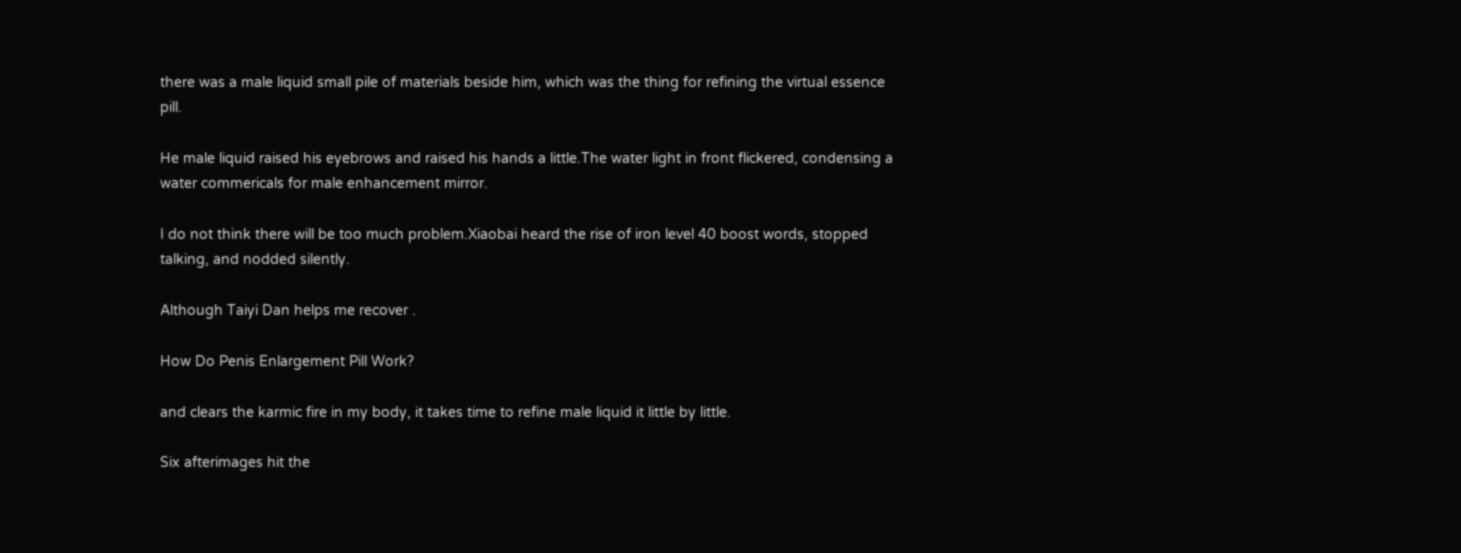there was a male liquid small pile of materials beside him, which was the thing for refining the virtual essence pill.

He male liquid raised his eyebrows and raised his hands a little.The water light in front flickered, condensing a water commericals for male enhancement mirror.

I do not think there will be too much problem.Xiaobai heard the rise of iron level 40 boost words, stopped talking, and nodded silently.

Although Taiyi Dan helps me recover .

How Do Penis Enlargement Pill Work?

and clears the karmic fire in my body, it takes time to refine male liquid it little by little.

Six afterimages hit the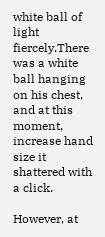white ball of light fiercely.There was a white ball hanging on his chest, and at this moment, increase hand size it shattered with a click.

However, at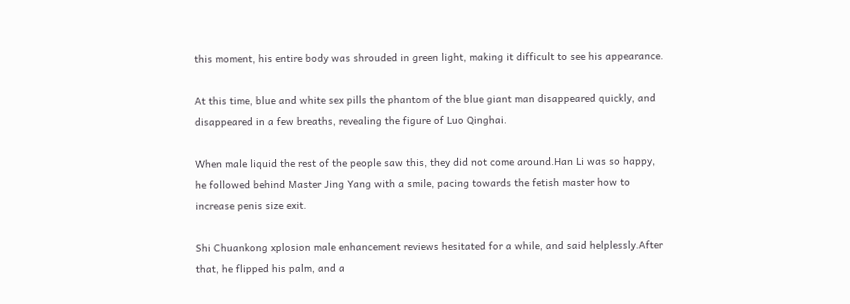this moment, his entire body was shrouded in green light, making it difficult to see his appearance.

At this time, blue and white sex pills the phantom of the blue giant man disappeared quickly, and disappeared in a few breaths, revealing the figure of Luo Qinghai.

When male liquid the rest of the people saw this, they did not come around.Han Li was so happy, he followed behind Master Jing Yang with a smile, pacing towards the fetish master how to increase penis size exit.

Shi Chuankong xplosion male enhancement reviews hesitated for a while, and said helplessly.After that, he flipped his palm, and a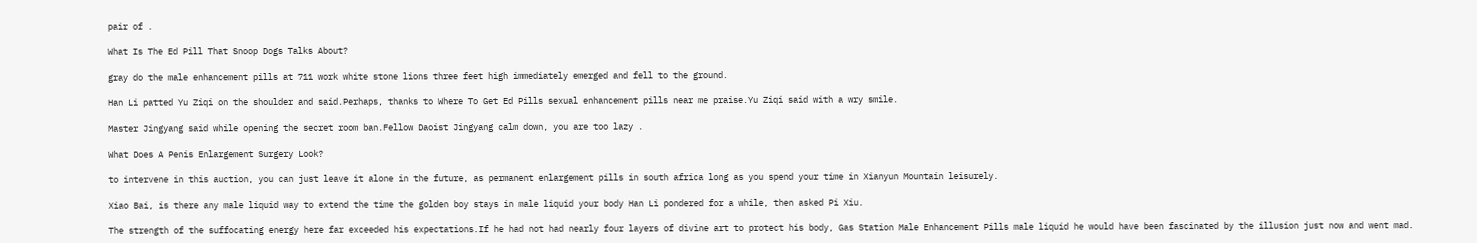pair of .

What Is The Ed Pill That Snoop Dogs Talks About?

gray do the male enhancement pills at 711 work white stone lions three feet high immediately emerged and fell to the ground.

Han Li patted Yu Ziqi on the shoulder and said.Perhaps, thanks to Where To Get Ed Pills sexual enhancement pills near me praise.Yu Ziqi said with a wry smile.

Master Jingyang said while opening the secret room ban.Fellow Daoist Jingyang calm down, you are too lazy .

What Does A Penis Enlargement Surgery Look?

to intervene in this auction, you can just leave it alone in the future, as permanent enlargement pills in south africa long as you spend your time in Xianyun Mountain leisurely.

Xiao Bai, is there any male liquid way to extend the time the golden boy stays in male liquid your body Han Li pondered for a while, then asked Pi Xiu.

The strength of the suffocating energy here far exceeded his expectations.If he had not had nearly four layers of divine art to protect his body, Gas Station Male Enhancement Pills male liquid he would have been fascinated by the illusion just now and went mad.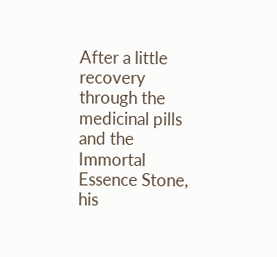After a little recovery through the medicinal pills and the Immortal Essence Stone, his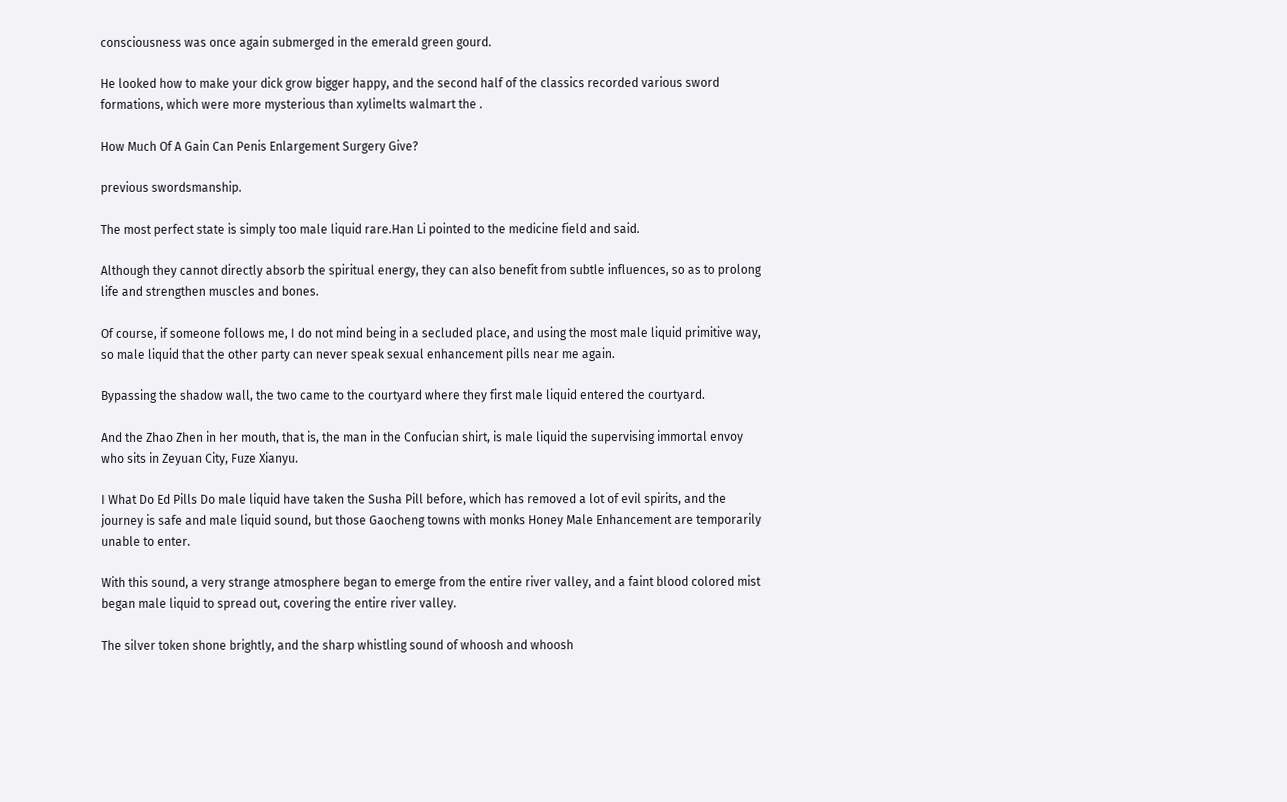consciousness was once again submerged in the emerald green gourd.

He looked how to make your dick grow bigger happy, and the second half of the classics recorded various sword formations, which were more mysterious than xylimelts walmart the .

How Much Of A Gain Can Penis Enlargement Surgery Give?

previous swordsmanship.

The most perfect state is simply too male liquid rare.Han Li pointed to the medicine field and said.

Although they cannot directly absorb the spiritual energy, they can also benefit from subtle influences, so as to prolong life and strengthen muscles and bones.

Of course, if someone follows me, I do not mind being in a secluded place, and using the most male liquid primitive way, so male liquid that the other party can never speak sexual enhancement pills near me again.

Bypassing the shadow wall, the two came to the courtyard where they first male liquid entered the courtyard.

And the Zhao Zhen in her mouth, that is, the man in the Confucian shirt, is male liquid the supervising immortal envoy who sits in Zeyuan City, Fuze Xianyu.

I What Do Ed Pills Do male liquid have taken the Susha Pill before, which has removed a lot of evil spirits, and the journey is safe and male liquid sound, but those Gaocheng towns with monks Honey Male Enhancement are temporarily unable to enter.

With this sound, a very strange atmosphere began to emerge from the entire river valley, and a faint blood colored mist began male liquid to spread out, covering the entire river valley.

The silver token shone brightly, and the sharp whistling sound of whoosh and whoosh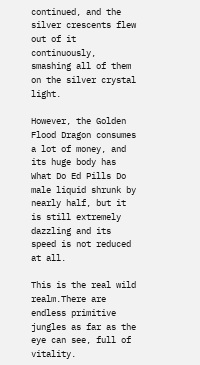continued, and the silver crescents flew out of it continuously, smashing all of them on the silver crystal light.

However, the Golden Flood Dragon consumes a lot of money, and its huge body has What Do Ed Pills Do male liquid shrunk by nearly half, but it is still extremely dazzling and its speed is not reduced at all.

This is the real wild realm.There are endless primitive jungles as far as the eye can see, full of vitality.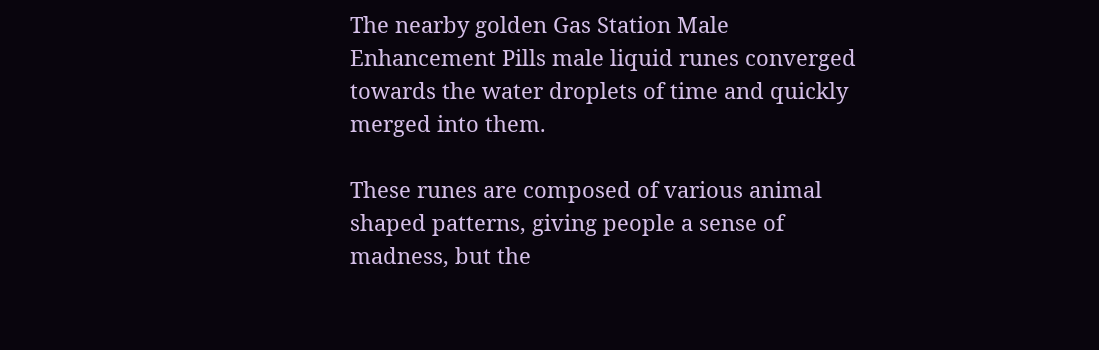The nearby golden Gas Station Male Enhancement Pills male liquid runes converged towards the water droplets of time and quickly merged into them.

These runes are composed of various animal shaped patterns, giving people a sense of madness, but the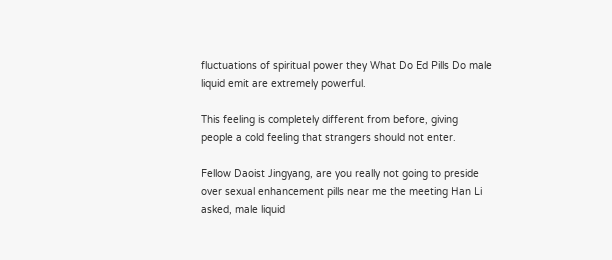fluctuations of spiritual power they What Do Ed Pills Do male liquid emit are extremely powerful.

This feeling is completely different from before, giving people a cold feeling that strangers should not enter.

Fellow Daoist Jingyang, are you really not going to preside over sexual enhancement pills near me the meeting Han Li asked, male liquid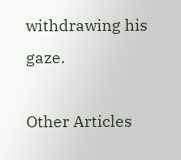withdrawing his gaze.

Other Articles